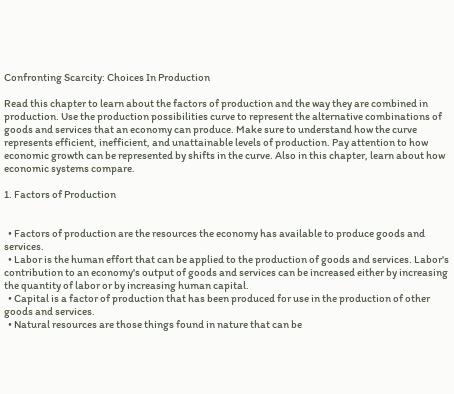Confronting Scarcity: Choices In Production

Read this chapter to learn about the factors of production and the way they are combined in production. Use the production possibilities curve to represent the alternative combinations of goods and services that an economy can produce. Make sure to understand how the curve represents efficient, inefficient, and unattainable levels of production. Pay attention to how economic growth can be represented by shifts in the curve. Also in this chapter, learn about how economic systems compare.

1. Factors of Production


  • Factors of production are the resources the economy has available to produce goods and services.
  • Labor is the human effort that can be applied to the production of goods and services. Labor's contribution to an economy's output of goods and services can be increased either by increasing the quantity of labor or by increasing human capital.
  • Capital is a factor of production that has been produced for use in the production of other goods and services.
  • Natural resources are those things found in nature that can be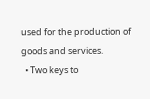used for the production of goods and services.
  • Two keys to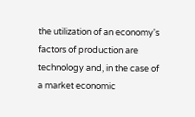the utilization of an economy's factors of production are technology and, in the case of a market economic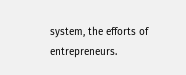system, the efforts of entrepreneurs.